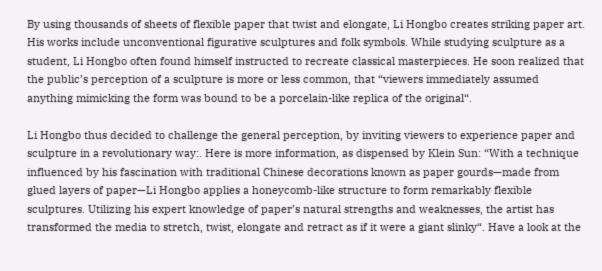By using thousands of sheets of flexible paper that twist and elongate, Li Hongbo creates striking paper art. His works include unconventional figurative sculptures and folk symbols. While studying sculpture as a student, Li Hongbo often found himself instructed to recreate classical masterpieces. He soon realized that the public’s perception of a sculpture is more or less common, that “viewers immediately assumed anything mimicking the form was bound to be a porcelain-like replica of the original“.

Li Hongbo thus decided to challenge the general perception, by inviting viewers to experience paper and sculpture in a revolutionary way:. Here is more information, as dispensed by Klein Sun: “With a technique influenced by his fascination with traditional Chinese decorations known as paper gourds—made from glued layers of paper—Li Hongbo applies a honeycomb-like structure to form remarkably flexible sculptures. Utilizing his expert knowledge of paper’s natural strengths and weaknesses, the artist has transformed the media to stretch, twist, elongate and retract as if it were a giant slinky“. Have a look at the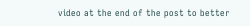video at the end of the post to better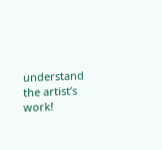understand the artist’s work!